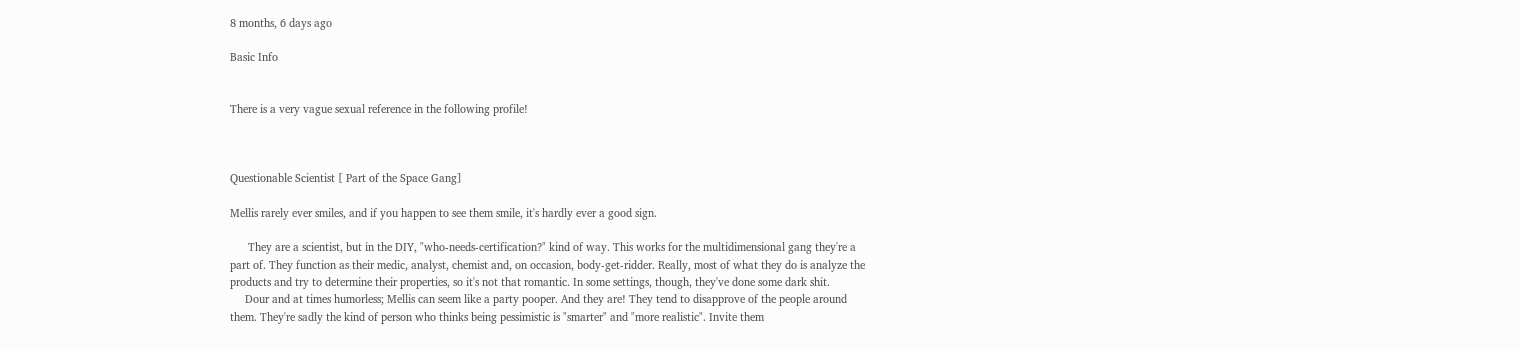8 months, 6 days ago

Basic Info


There is a very vague sexual reference in the following profile!



Questionable Scientist [ Part of the Space Gang]

Mellis rarely ever smiles, and if you happen to see them smile, it's hardly ever a good sign.

      They are a scientist, but in the DIY, "who-needs-certification?" kind of way. This works for the multidimensional gang they're a part of. They function as their medic, analyst, chemist and, on occasion, body-get-ridder. Really, most of what they do is analyze the products and try to determine their properties, so it's not that romantic. In some settings, though, they've done some dark shit.
     Dour and at times humorless; Mellis can seem like a party pooper. And they are! They tend to disapprove of the people around them. They're sadly the kind of person who thinks being pessimistic is "smarter" and "more realistic". Invite them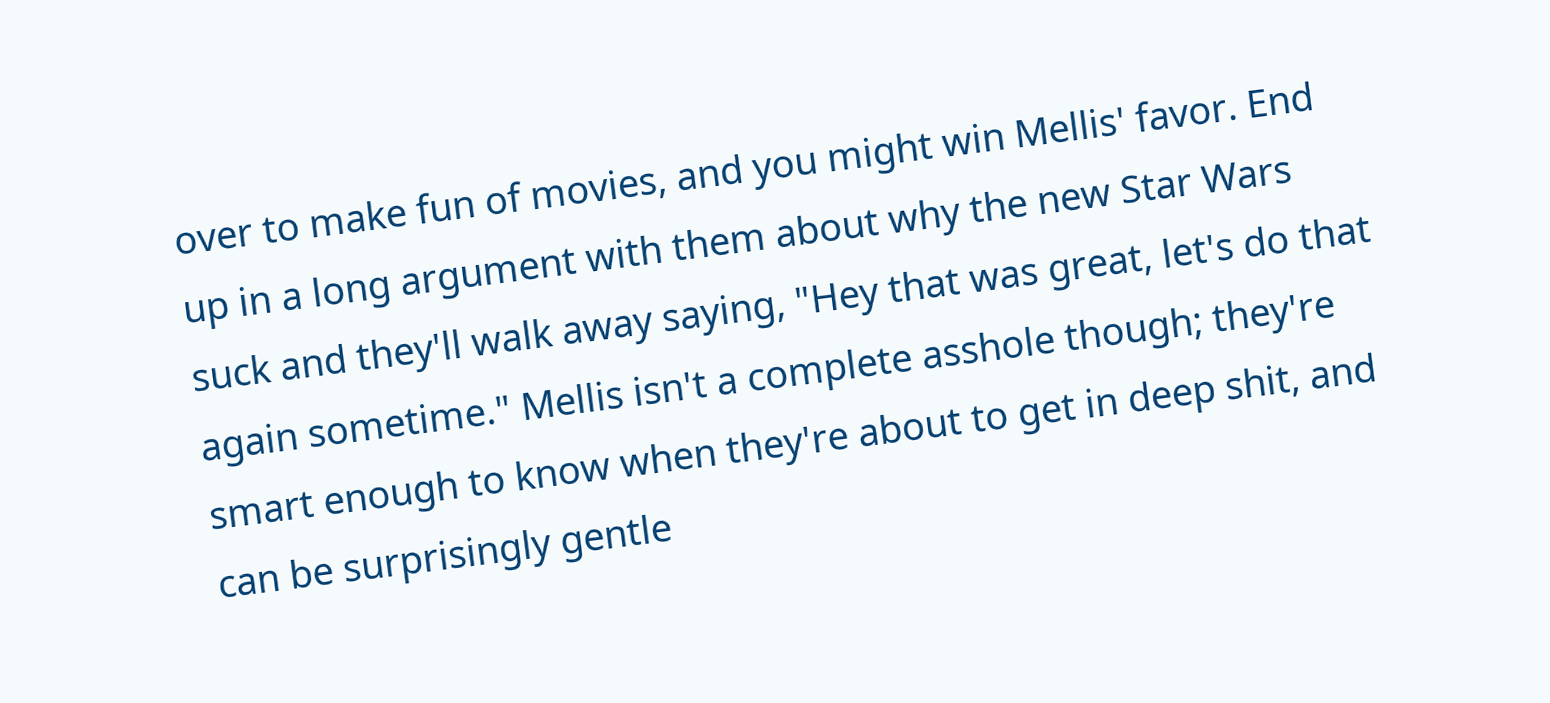over to make fun of movies, and you might win Mellis' favor. End up in a long argument with them about why the new Star Wars suck and they'll walk away saying, "Hey that was great, let's do that again sometime." Mellis isn't a complete asshole though; they're smart enough to know when they're about to get in deep shit, and can be surprisingly gentle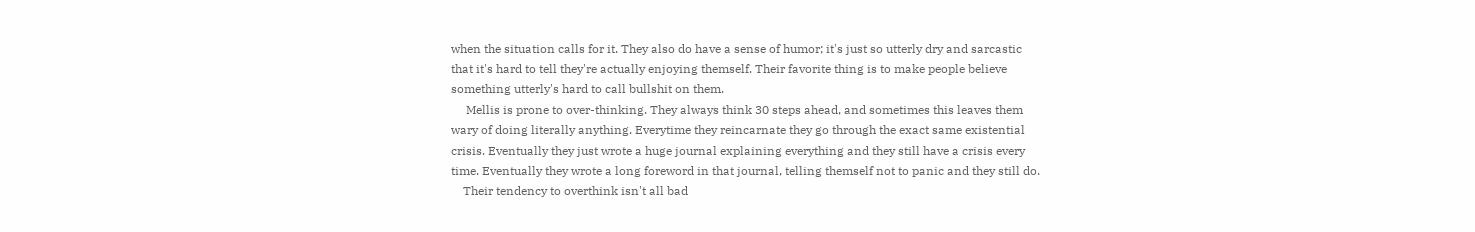when the situation calls for it. They also do have a sense of humor; it's just so utterly dry and sarcastic that it's hard to tell they're actually enjoying themself. Their favorite thing is to make people believe something utterly's hard to call bullshit on them.
     Mellis is prone to over-thinking. They always think 30 steps ahead, and sometimes this leaves them wary of doing literally anything. Everytime they reincarnate they go through the exact same existential crisis. Eventually they just wrote a huge journal explaining everything and they still have a crisis every time. Eventually they wrote a long foreword in that journal, telling themself not to panic and they still do.
    Their tendency to overthink isn't all bad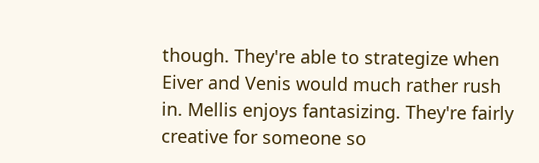though. They're able to strategize when Eiver and Venis would much rather rush in. Mellis enjoys fantasizing. They're fairly creative for someone so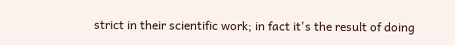strict in their scientific work; in fact it's the result of doing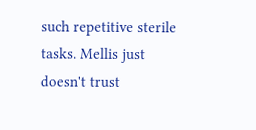such repetitive sterile tasks. Mellis just doesn't trust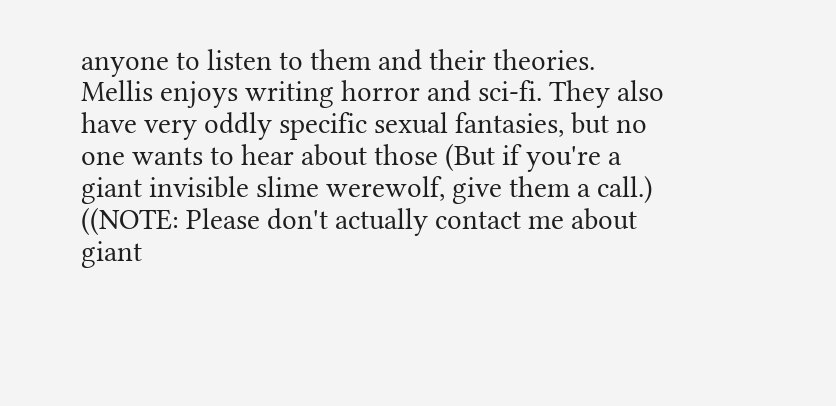anyone to listen to them and their theories. Mellis enjoys writing horror and sci-fi. They also have very oddly specific sexual fantasies, but no one wants to hear about those (But if you're a giant invisible slime werewolf, give them a call.) ((NOTE: Please don't actually contact me about giant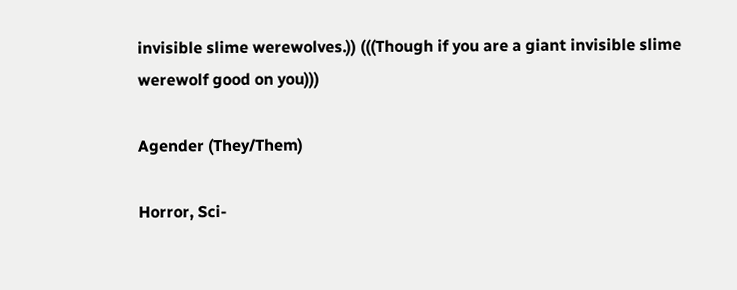invisible slime werewolves.)) (((Though if you are a giant invisible slime werewolf good on you)))

Agender (They/Them)

Horror, Sci-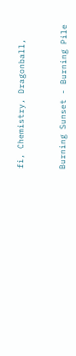fi, Chemistry, Dragonball,


Burning Sunset - Burning Pile